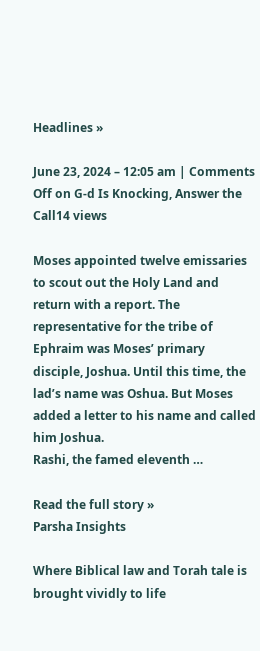Headlines »

June 23, 2024 – 12:05 am | Comments Off on G-d Is Knocking, Answer the Call14 views

Moses appointed twelve emissaries to scout out the Holy Land and return with a report. The representative for the tribe of Ephraim was Moses’ primary disciple, Joshua. Until this time, the lad’s name was Oshua. But Moses added a letter to his name and called him Joshua.
Rashi, the famed eleventh …

Read the full story »
Parsha Insights

Where Biblical law and Torah tale is brought vividly to life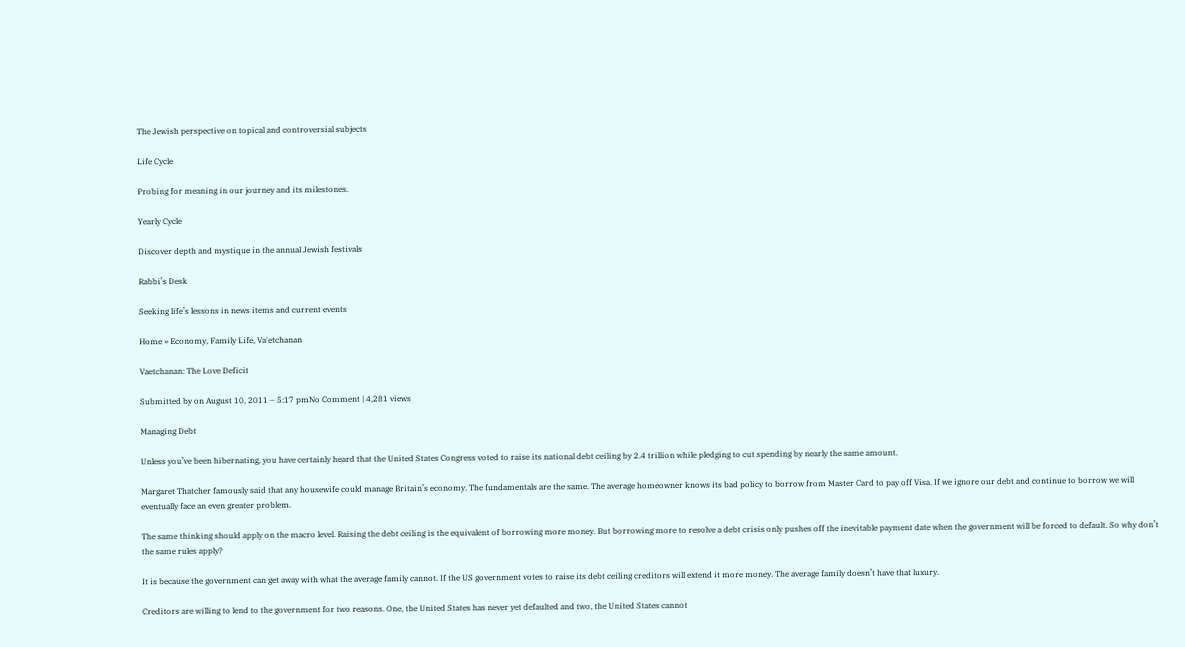The Jewish perspective on topical and controversial subjects

Life Cycle

Probing for meaning in our journey and its milestones.

Yearly Cycle

Discover depth and mystique in the annual Jewish festivals

Rabbi’s Desk

Seeking life’s lessons in news items and current events

Home » Economy, Family Life, Va'etchanan

Vaetchanan: The Love Deficit

Submitted by on August 10, 2011 – 5:17 pmNo Comment | 4,281 views

Managing Debt

Unless you’ve been hibernating, you have certainly heard that the United States Congress voted to raise its national debt ceiling by 2.4 trillion while pledging to cut spending by nearly the same amount.

Margaret Thatcher famously said that any housewife could manage Britain’s economy. The fundamentals are the same. The average homeowner knows its bad policy to borrow from Master Card to pay off Visa. If we ignore our debt and continue to borrow we will eventually face an even greater problem.

The same thinking should apply on the macro level. Raising the debt ceiling is the equivalent of borrowing more money. But borrowing more to resolve a debt crisis only pushes off the inevitable payment date when the government will be forced to default. So why don’t the same rules apply?

It is because the government can get away with what the average family cannot. If the US government votes to raise its debt ceiling creditors will extend it more money. The average family doesn’t have that luxury.

Creditors are willing to lend to the government for two reasons. One, the United States has never yet defaulted and two, the United States cannot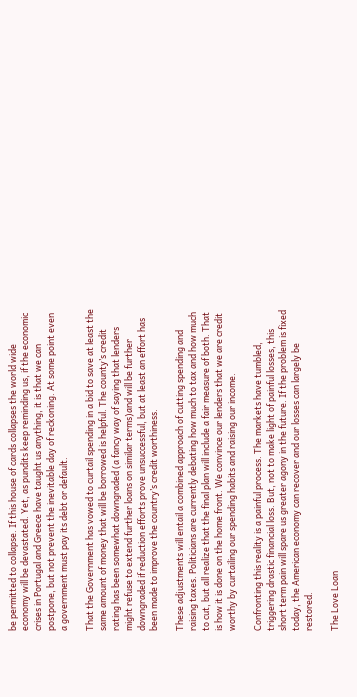be permitted to collapse. If this house of cards collapses the world wide economy will be devastated. Yet, as pundits keep reminding us, if the economic crises in Portugal and Greece have taught us anything, it is that we can postpone, but not prevent the inevitable day of reckoning. At some point even a government must pay its debt or default.

That the Government has vowed to curtail spending in a bid to save at least the same amount of money that will be borrowed is helpful. The county’s credit rating has been somewhat downgraded (a fancy way of saying that lenders might refuse to extend further loans on similar terms)and will be further downgraded if reduction efforts prove unsuccessful, but at least an effort has been made to improve the country’s credit worthiness.

These adjustments will entail a combined approach of cutting spending and raising taxes. Politicians are currently debating how much to tax and how much to cut, but all realize that the final plan will include a fair measure of both. That is how it is done on the home front. We convince our lenders that we are credit worthy by curtailing our spending habits and raising our income.

Confronting this reality is a painful process. The markets have tumbled, triggering drastic financial loss. But, not to make light of painful losses, this short term pain will spare us greater agony in the future. If the problem is fixed today, the American economy can recover and our losses can largely be restored.

The Love Loan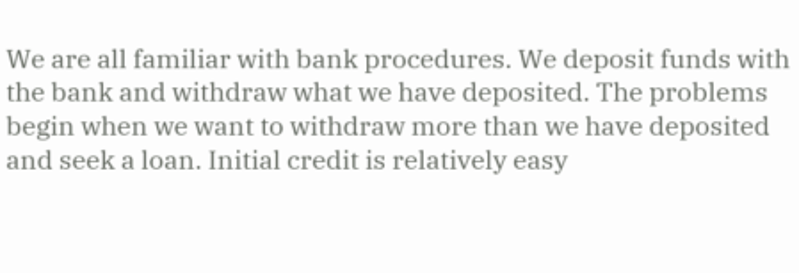We are all familiar with bank procedures. We deposit funds with the bank and withdraw what we have deposited. The problems begin when we want to withdraw more than we have deposited and seek a loan. Initial credit is relatively easy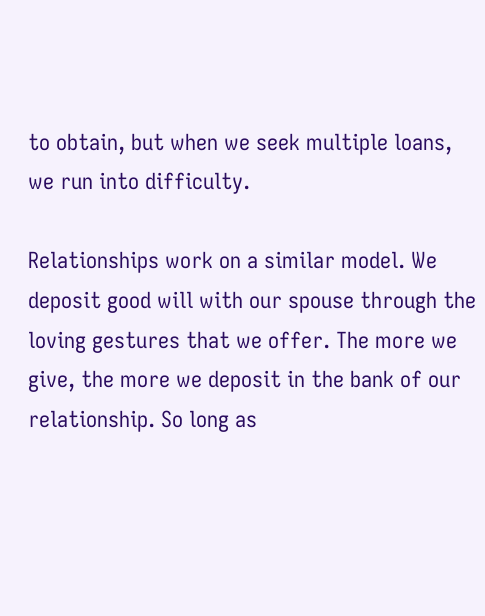to obtain, but when we seek multiple loans, we run into difficulty.

Relationships work on a similar model. We deposit good will with our spouse through the loving gestures that we offer. The more we give, the more we deposit in the bank of our relationship. So long as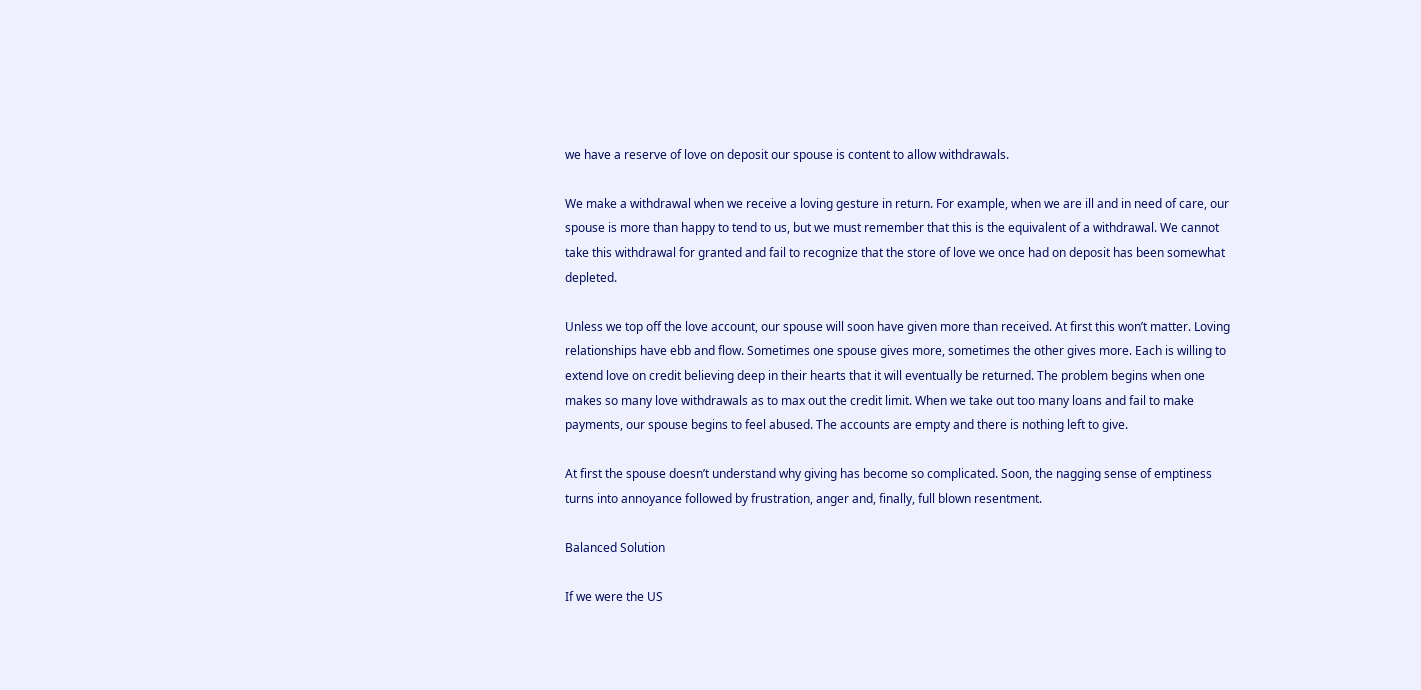we have a reserve of love on deposit our spouse is content to allow withdrawals.

We make a withdrawal when we receive a loving gesture in return. For example, when we are ill and in need of care, our spouse is more than happy to tend to us, but we must remember that this is the equivalent of a withdrawal. We cannot take this withdrawal for granted and fail to recognize that the store of love we once had on deposit has been somewhat depleted.

Unless we top off the love account, our spouse will soon have given more than received. At first this won’t matter. Loving relationships have ebb and flow. Sometimes one spouse gives more, sometimes the other gives more. Each is willing to extend love on credit believing deep in their hearts that it will eventually be returned. The problem begins when one makes so many love withdrawals as to max out the credit limit. When we take out too many loans and fail to make payments, our spouse begins to feel abused. The accounts are empty and there is nothing left to give.

At first the spouse doesn’t understand why giving has become so complicated. Soon, the nagging sense of emptiness turns into annoyance followed by frustration, anger and, finally, full blown resentment.

Balanced Solution

If we were the US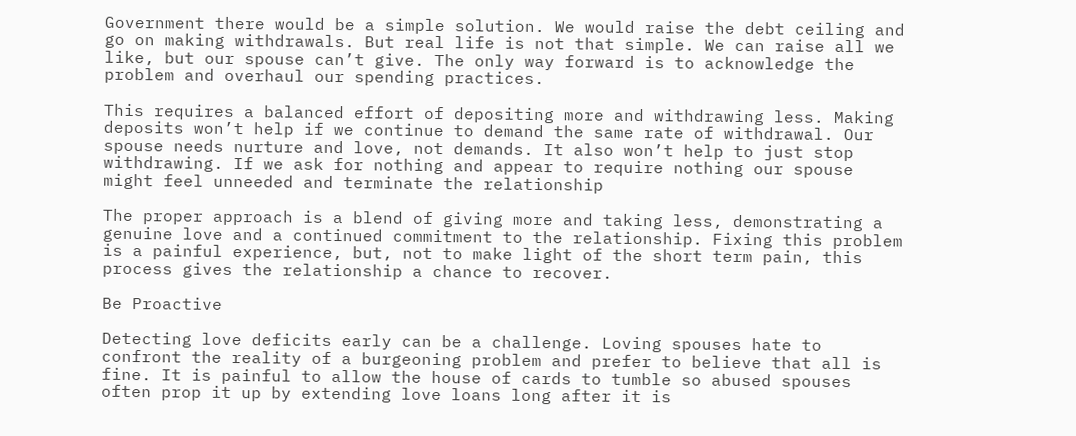Government there would be a simple solution. We would raise the debt ceiling and go on making withdrawals. But real life is not that simple. We can raise all we like, but our spouse can’t give. The only way forward is to acknowledge the problem and overhaul our spending practices.

This requires a balanced effort of depositing more and withdrawing less. Making deposits won’t help if we continue to demand the same rate of withdrawal. Our spouse needs nurture and love, not demands. It also won’t help to just stop withdrawing. If we ask for nothing and appear to require nothing our spouse might feel unneeded and terminate the relationship

The proper approach is a blend of giving more and taking less, demonstrating a genuine love and a continued commitment to the relationship. Fixing this problem is a painful experience, but, not to make light of the short term pain, this process gives the relationship a chance to recover.

Be Proactive

Detecting love deficits early can be a challenge. Loving spouses hate to confront the reality of a burgeoning problem and prefer to believe that all is fine. It is painful to allow the house of cards to tumble so abused spouses often prop it up by extending love loans long after it is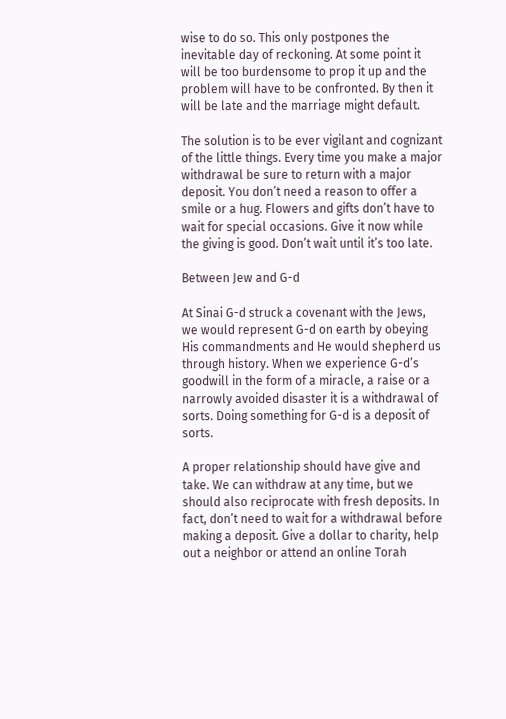wise to do so. This only postpones the inevitable day of reckoning. At some point it will be too burdensome to prop it up and the problem will have to be confronted. By then it will be late and the marriage might default.

The solution is to be ever vigilant and cognizant of the little things. Every time you make a major withdrawal be sure to return with a major deposit. You don’t need a reason to offer a smile or a hug. Flowers and gifts don’t have to wait for special occasions. Give it now while the giving is good. Don’t wait until it’s too late.

Between Jew and G-d

At Sinai G-d struck a covenant with the Jews, we would represent G-d on earth by obeying His commandments and He would shepherd us through history. When we experience G-d’s goodwill in the form of a miracle, a raise or a narrowly avoided disaster it is a withdrawal of sorts. Doing something for G-d is a deposit of sorts.

A proper relationship should have give and take. We can withdraw at any time, but we should also reciprocate with fresh deposits. In fact, don’t need to wait for a withdrawal before making a deposit. Give a dollar to charity, help out a neighbor or attend an online Torah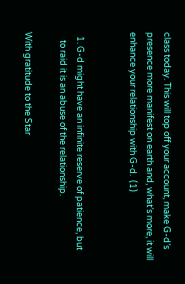class today. This will top off your account, make G-d’s presence more manifest on earth and, what’s more, it will enhance your relationship with G-d.  (1)


  1. G-d might have an infinite reserve of patience, but
    to raid it is an abuse of the relationship.

With gratitude to the Star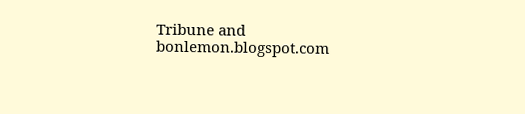Tribune and bonlemon.blogspot.com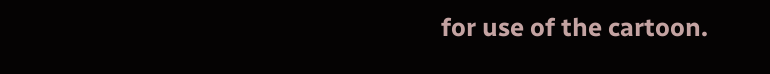for use of the cartoon.